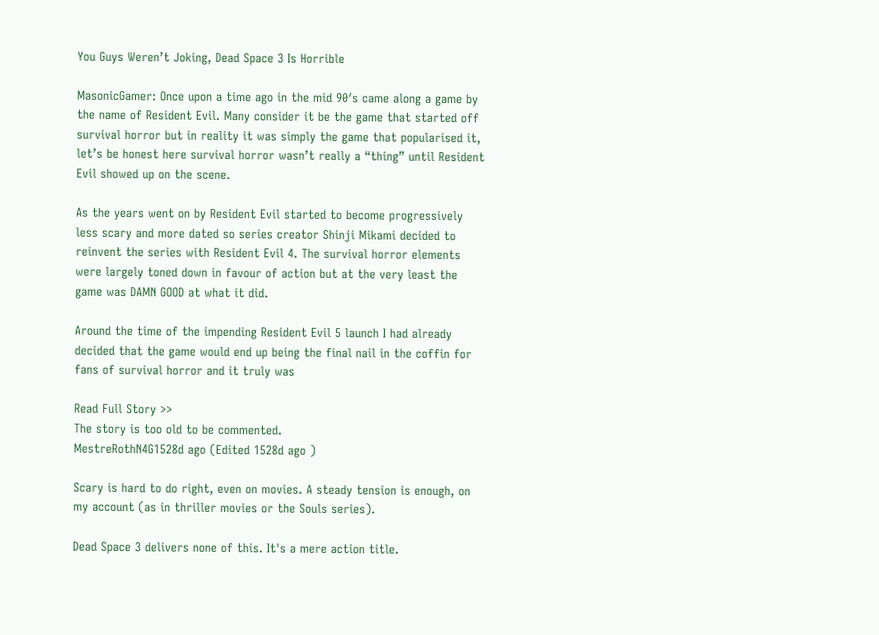You Guys Weren’t Joking, Dead Space 3 Is Horrible

MasonicGamer: Once upon a time ago in the mid 90′s came along a game by the name of Resident Evil. Many consider it be the game that started off survival horror but in reality it was simply the game that popularised it, let’s be honest here survival horror wasn’t really a “thing” until Resident Evil showed up on the scene.

As the years went on by Resident Evil started to become progressively less scary and more dated so series creator Shinji Mikami decided to reinvent the series with Resident Evil 4. The survival horror elements were largely toned down in favour of action but at the very least the game was DAMN GOOD at what it did.

Around the time of the impending Resident Evil 5 launch I had already decided that the game would end up being the final nail in the coffin for fans of survival horror and it truly was

Read Full Story >>
The story is too old to be commented.
MestreRothN4G1528d ago (Edited 1528d ago )

Scary is hard to do right, even on movies. A steady tension is enough, on my account (as in thriller movies or the Souls series).

Dead Space 3 delivers none of this. It's a mere action title.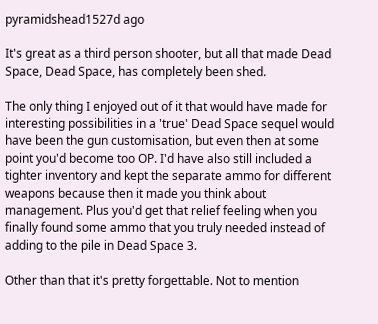pyramidshead1527d ago

It's great as a third person shooter, but all that made Dead Space, Dead Space, has completely been shed.

The only thing I enjoyed out of it that would have made for interesting possibilities in a 'true' Dead Space sequel would have been the gun customisation, but even then at some point you'd become too OP. I'd have also still included a tighter inventory and kept the separate ammo for different weapons because then it made you think about management. Plus you'd get that relief feeling when you finally found some ammo that you truly needed instead of adding to the pile in Dead Space 3.

Other than that it's pretty forgettable. Not to mention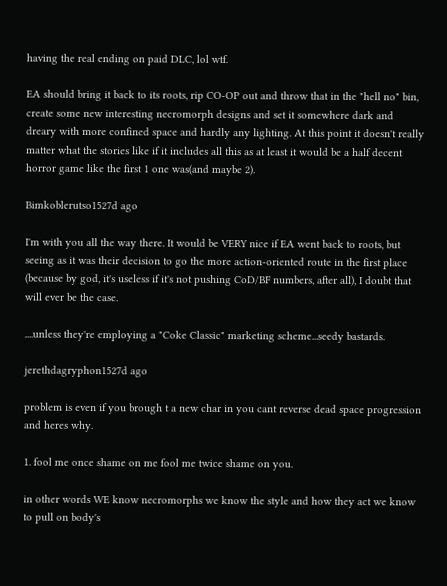having the real ending on paid DLC, lol wtf.

EA should bring it back to its roots, rip CO-OP out and throw that in the "hell no" bin, create some new interesting necromorph designs and set it somewhere dark and dreary with more confined space and hardly any lighting. At this point it doesn't really matter what the stories like if it includes all this as at least it would be a half decent horror game like the first 1 one was(and maybe 2).

Bimkoblerutso1527d ago

I'm with you all the way there. It would be VERY nice if EA went back to roots, but seeing as it was their decision to go the more action-oriented route in the first place (because by god, it's useless if it's not pushing CoD/BF numbers, after all), I doubt that will ever be the case.

....unless they're employing a "Coke Classic" marketing scheme...seedy bastards.

jerethdagryphon1527d ago

problem is even if you brough t a new char in you cant reverse dead space progression and heres why.

1. fool me once shame on me fool me twice shame on you.

in other words WE know necromorphs we know the style and how they act we know to pull on body's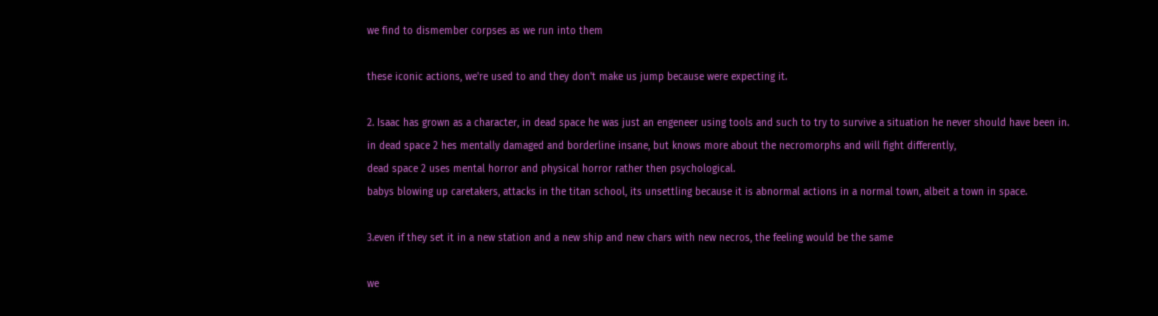we find to dismember corpses as we run into them

these iconic actions, we're used to and they don't make us jump because were expecting it.

2. Isaac has grown as a character, in dead space he was just an engeneer using tools and such to try to survive a situation he never should have been in.
in dead space 2 hes mentally damaged and borderline insane, but knows more about the necromorphs and will fight differently,
dead space 2 uses mental horror and physical horror rather then psychological.
babys blowing up caretakers, attacks in the titan school, its unsettling because it is abnormal actions in a normal town, albeit a town in space.

3.even if they set it in a new station and a new ship and new chars with new necros, the feeling would be the same

we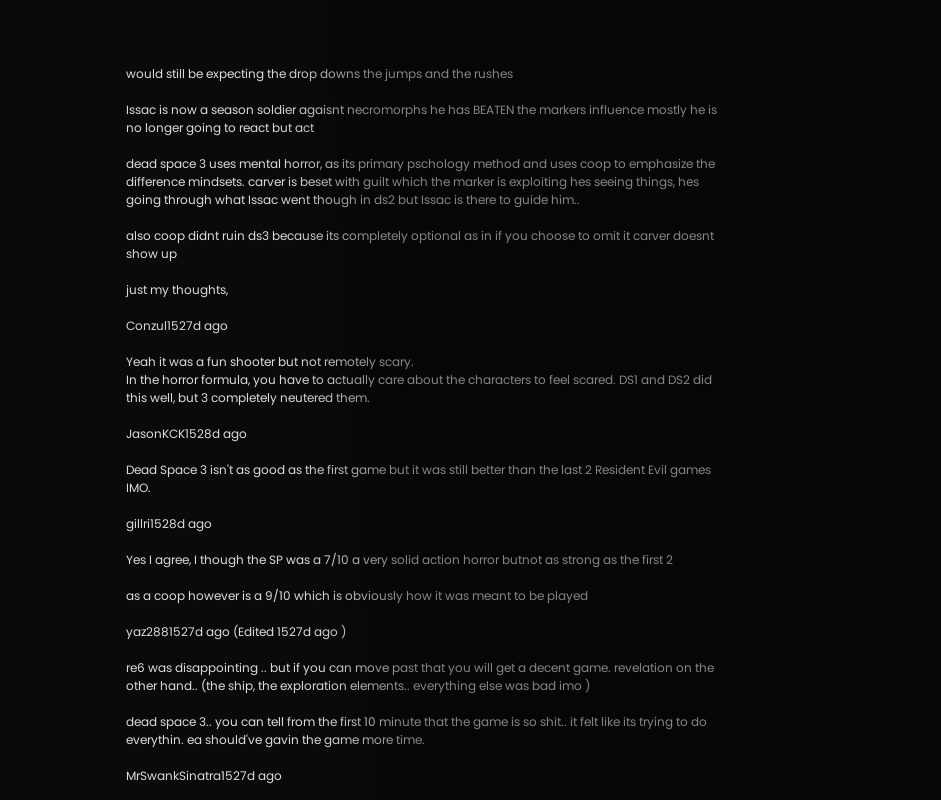would still be expecting the drop downs the jumps and the rushes

Issac is now a season soldier agaisnt necromorphs he has BEATEN the markers influence mostly he is no longer going to react but act

dead space 3 uses mental horror, as its primary pschology method and uses coop to emphasize the difference mindsets. carver is beset with guilt which the marker is exploiting hes seeing things, hes going through what Issac went though in ds2 but Issac is there to guide him..

also coop didnt ruin ds3 because its completely optional as in if you choose to omit it carver doesnt show up

just my thoughts,

Conzul1527d ago

Yeah it was a fun shooter but not remotely scary.
In the horror formula, you have to actually care about the characters to feel scared. DS1 and DS2 did this well, but 3 completely neutered them.

JasonKCK1528d ago

Dead Space 3 isn't as good as the first game but it was still better than the last 2 Resident Evil games IMO.

gillri1528d ago

Yes I agree, I though the SP was a 7/10 a very solid action horror butnot as strong as the first 2

as a coop however is a 9/10 which is obviously how it was meant to be played

yaz2881527d ago (Edited 1527d ago )

re6 was disappointing .. but if you can move past that you will get a decent game. revelation on the other hand.. (the ship, the exploration elements.. everything else was bad imo )

dead space 3.. you can tell from the first 10 minute that the game is so shit.. it felt like its trying to do everythin. ea should've gavin the game more time.

MrSwankSinatra1527d ago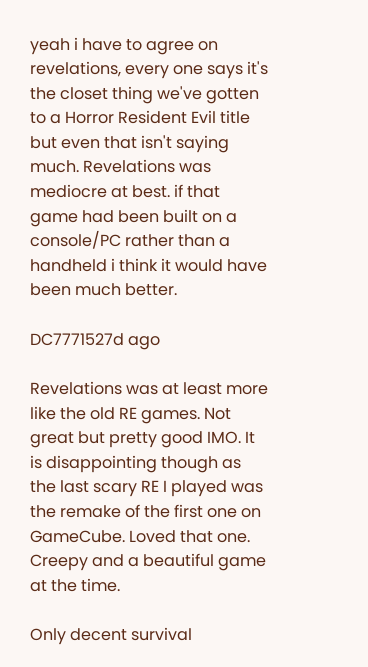yeah i have to agree on revelations, every one says it's the closet thing we've gotten to a Horror Resident Evil title but even that isn't saying much. Revelations was mediocre at best. if that game had been built on a console/PC rather than a handheld i think it would have been much better.

DC7771527d ago

Revelations was at least more like the old RE games. Not great but pretty good IMO. It is disappointing though as the last scary RE I played was the remake of the first one on GameCube. Loved that one. Creepy and a beautiful game at the time.

Only decent survival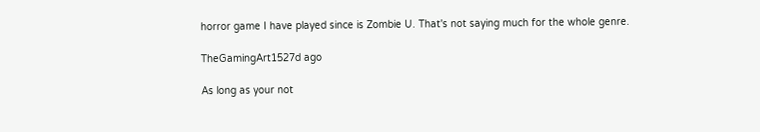horror game I have played since is Zombie U. That's not saying much for the whole genre.

TheGamingArt1527d ago

As long as your not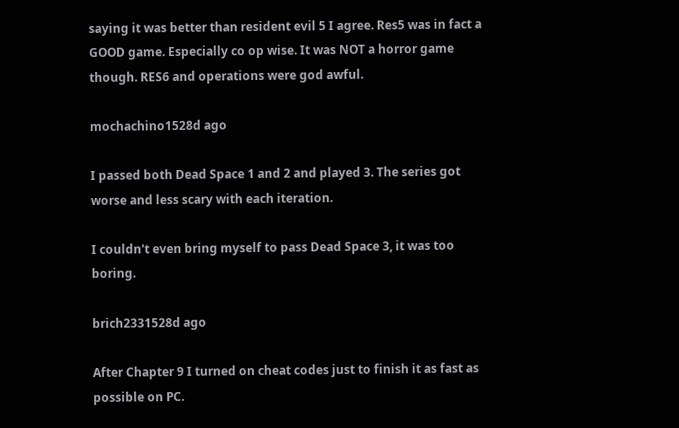saying it was better than resident evil 5 I agree. Res5 was in fact a GOOD game. Especially co op wise. It was NOT a horror game though. RES6 and operations were god awful.

mochachino1528d ago

I passed both Dead Space 1 and 2 and played 3. The series got worse and less scary with each iteration.

I couldn't even bring myself to pass Dead Space 3, it was too boring.

brich2331528d ago

After Chapter 9 I turned on cheat codes just to finish it as fast as possible on PC.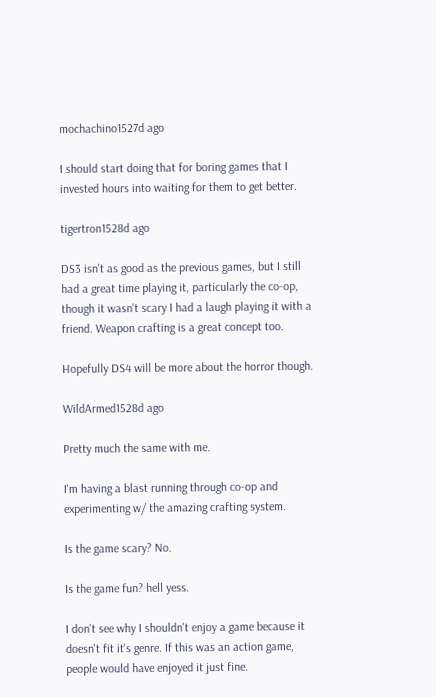mochachino1527d ago

I should start doing that for boring games that I invested hours into waiting for them to get better.

tigertron1528d ago

DS3 isn't as good as the previous games, but I still had a great time playing it, particularly the co-op, though it wasn't scary I had a laugh playing it with a friend. Weapon crafting is a great concept too.

Hopefully DS4 will be more about the horror though.

WildArmed1528d ago

Pretty much the same with me.

I'm having a blast running through co-op and experimenting w/ the amazing crafting system.

Is the game scary? No.

Is the game fun? hell yess.

I don't see why I shouldn't enjoy a game because it doesn't fit it's genre. If this was an action game, people would have enjoyed it just fine.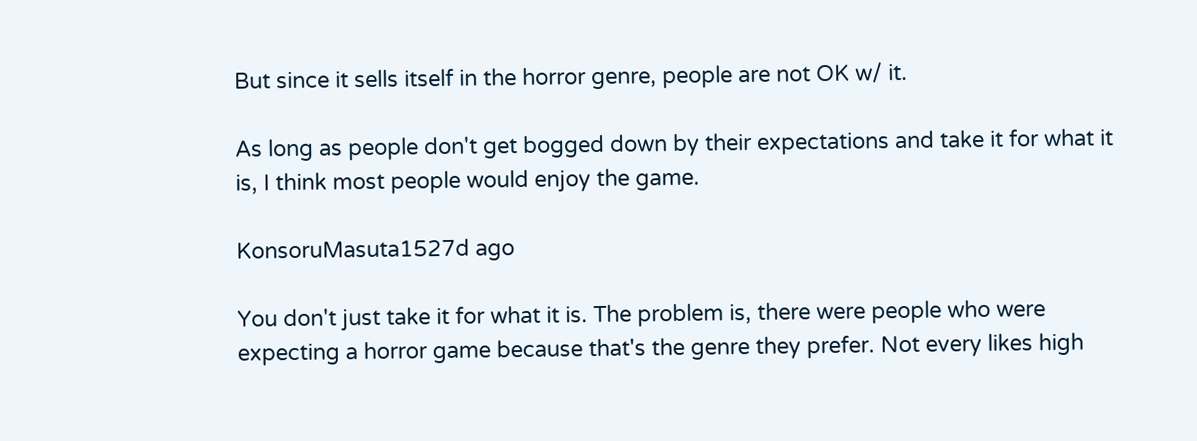But since it sells itself in the horror genre, people are not OK w/ it.

As long as people don't get bogged down by their expectations and take it for what it is, I think most people would enjoy the game.

KonsoruMasuta1527d ago

You don't just take it for what it is. The problem is, there were people who were expecting a horror game because that's the genre they prefer. Not every likes high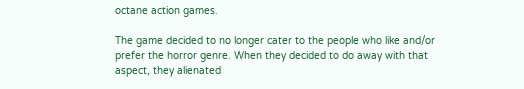octane action games.

The game decided to no longer cater to the people who like and/or prefer the horror genre. When they decided to do away with that aspect, they alienated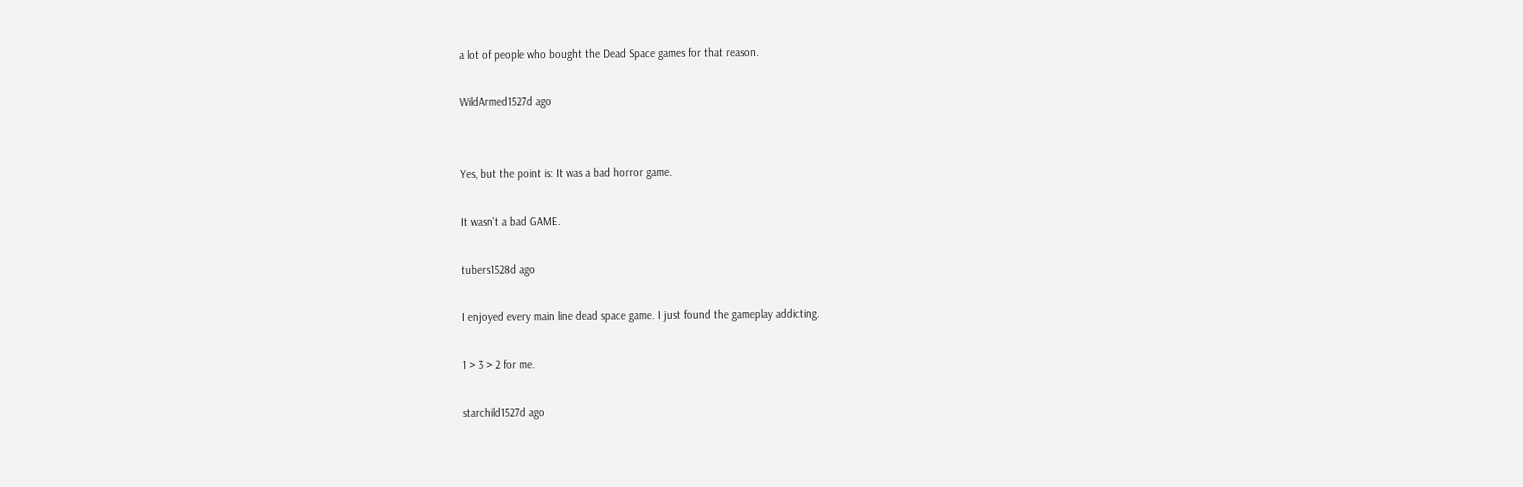a lot of people who bought the Dead Space games for that reason.

WildArmed1527d ago


Yes, but the point is: It was a bad horror game.

It wasn't a bad GAME.

tubers1528d ago

I enjoyed every main line dead space game. I just found the gameplay addicting.

1 > 3 > 2 for me.

starchild1527d ago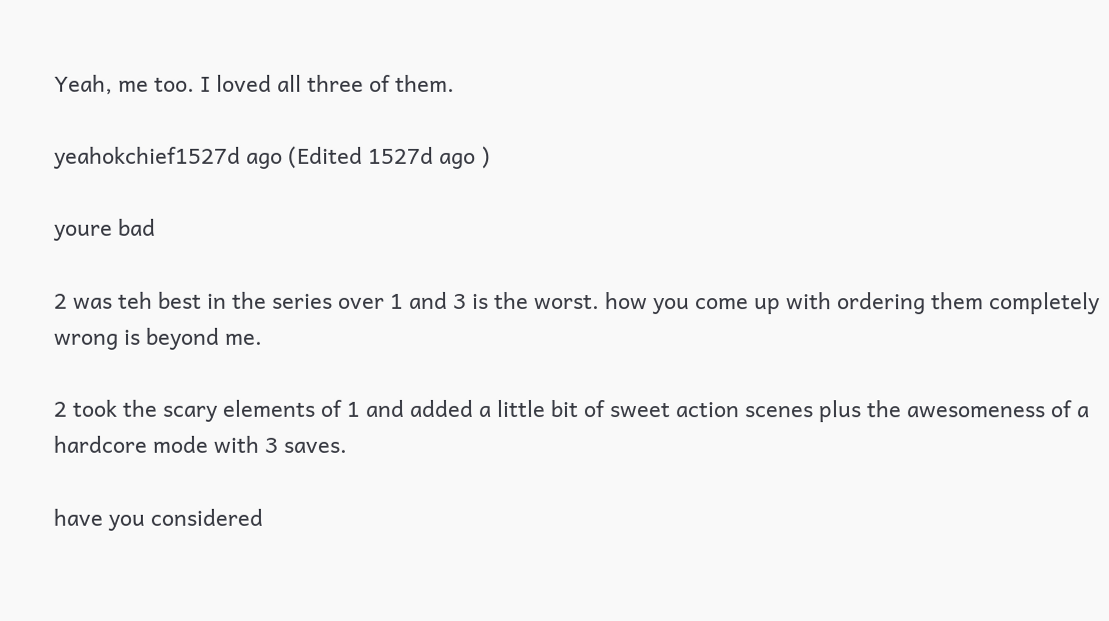Yeah, me too. I loved all three of them.

yeahokchief1527d ago (Edited 1527d ago )

youre bad

2 was teh best in the series over 1 and 3 is the worst. how you come up with ordering them completely wrong is beyond me.

2 took the scary elements of 1 and added a little bit of sweet action scenes plus the awesomeness of a hardcore mode with 3 saves.

have you considered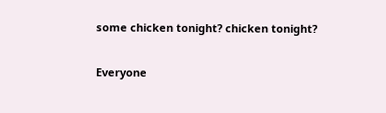some chicken tonight? chicken tonight?

Everyone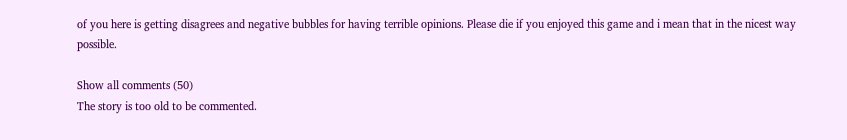of you here is getting disagrees and negative bubbles for having terrible opinions. Please die if you enjoyed this game and i mean that in the nicest way possible.

Show all comments (50)
The story is too old to be commented.